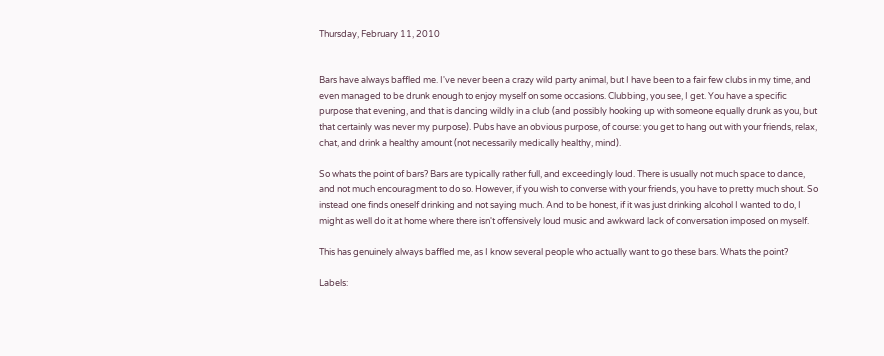Thursday, February 11, 2010


Bars have always baffled me. I've never been a crazy wild party animal, but I have been to a fair few clubs in my time, and even managed to be drunk enough to enjoy myself on some occasions. Clubbing, you see, I get. You have a specific purpose that evening, and that is dancing wildly in a club (and possibly hooking up with someone equally drunk as you, but that certainly was never my purpose). Pubs have an obvious purpose, of course: you get to hang out with your friends, relax, chat, and drink a healthy amount (not necessarily medically healthy, mind).

So whats the point of bars? Bars are typically rather full, and exceedingly loud. There is usually not much space to dance, and not much encouragment to do so. However, if you wish to converse with your friends, you have to pretty much shout. So instead one finds oneself drinking and not saying much. And to be honest, if it was just drinking alcohol I wanted to do, I might as well do it at home where there isn't offensively loud music and awkward lack of conversation imposed on myself.

This has genuinely always baffled me, as I know several people who actually want to go these bars. Whats the point?

Labels: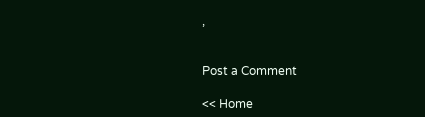,


Post a Comment

<< Home